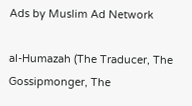Ads by Muslim Ad Network

al-Humazah (The Traducer, The Gossipmonger, The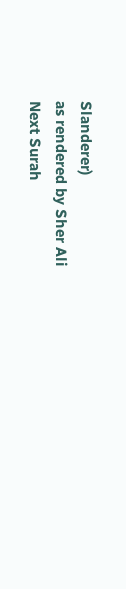Slanderer)
as rendered by Sher Ali
Next Surah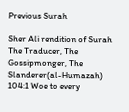Previous Surah

Sher Ali rendition of Surah The Traducer, The Gossipmonger, The Slanderer(al-Humazah)
104:1 Woe to every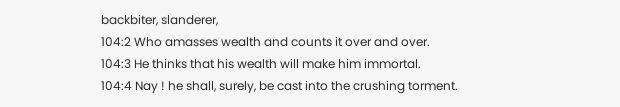backbiter, slanderer,
104:2 Who amasses wealth and counts it over and over.
104:3 He thinks that his wealth will make him immortal.
104:4 Nay ! he shall, surely, be cast into the crushing torment.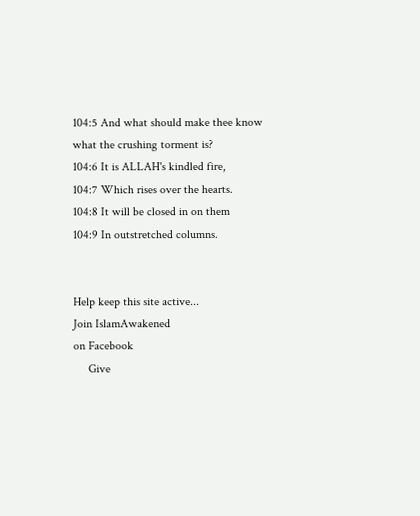104:5 And what should make thee know what the crushing torment is?
104:6 It is ALLAH's kindled fire,
104:7 Which rises over the hearts.
104:8 It will be closed in on them
104:9 In outstretched columns.


Help keep this site active...
Join IslamAwakened
on Facebook
     Give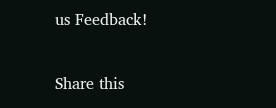us Feedback!

Share this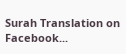Surah Translation on Facebook...